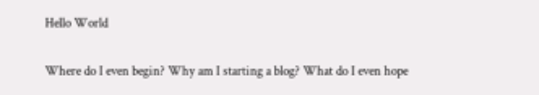Hello World

Where do I even begin? Why am I starting a blog? What do I even hope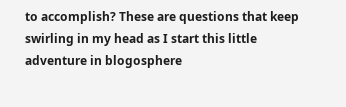to accomplish? These are questions that keep swirling in my head as I start this little adventure in blogosphere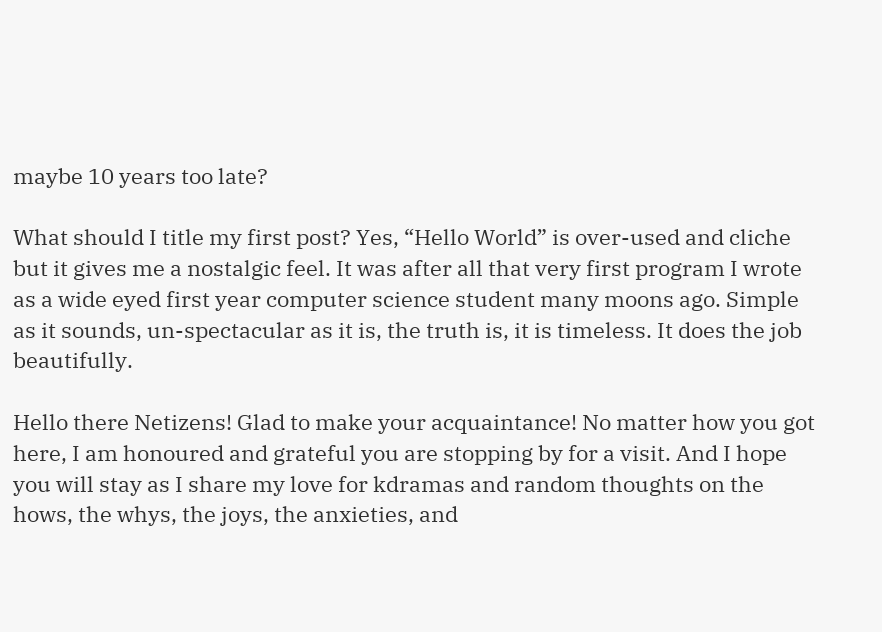maybe 10 years too late?

What should I title my first post? Yes, “Hello World” is over-used and cliche but it gives me a nostalgic feel. It was after all that very first program I wrote as a wide eyed first year computer science student many moons ago. Simple as it sounds, un-spectacular as it is, the truth is, it is timeless. It does the job beautifully.

Hello there Netizens! Glad to make your acquaintance! No matter how you got here, I am honoured and grateful you are stopping by for a visit. And I hope you will stay as I share my love for kdramas and random thoughts on the hows, the whys, the joys, the anxieties, and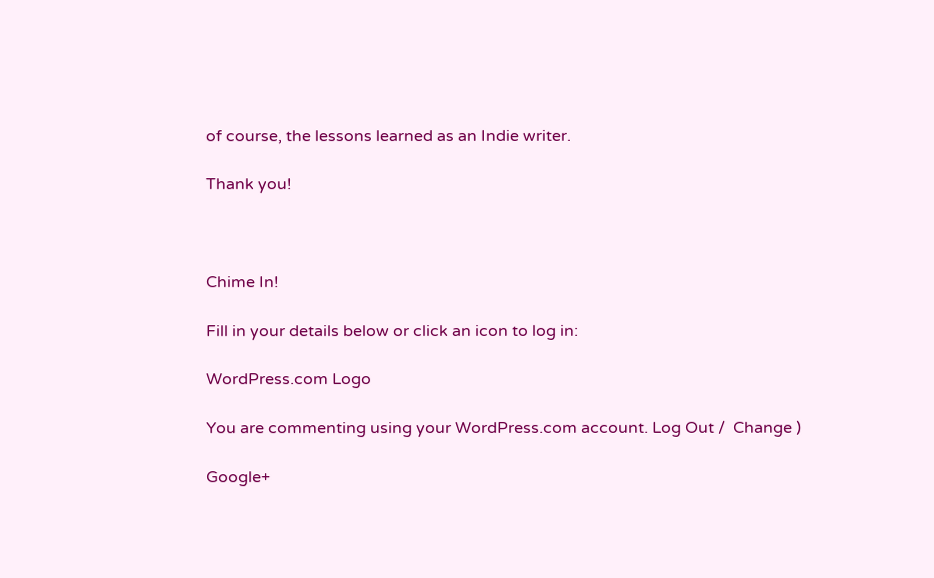of course, the lessons learned as an Indie writer.

Thank you!



Chime In!

Fill in your details below or click an icon to log in:

WordPress.com Logo

You are commenting using your WordPress.com account. Log Out /  Change )

Google+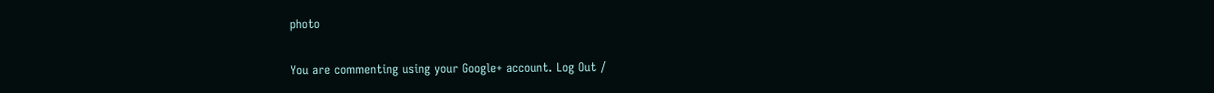photo

You are commenting using your Google+ account. Log Out /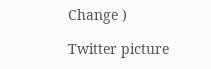Change )

Twitter picture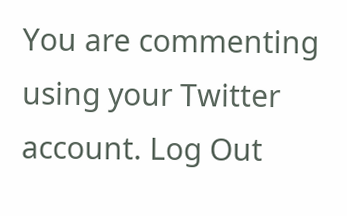You are commenting using your Twitter account. Log Out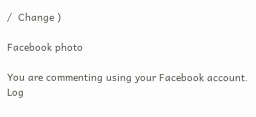/  Change )

Facebook photo

You are commenting using your Facebook account. Log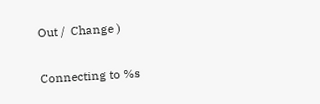Out /  Change )


Connecting to %s